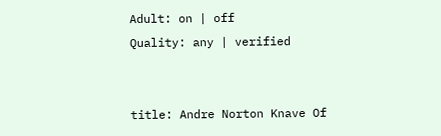Adult: on | off         Quality: any | verified


title: Andre Norton Knave Of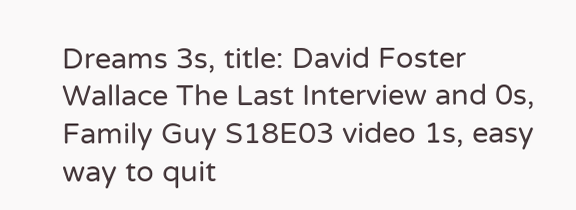Dreams 3s, title: David Foster Wallace The Last Interview and 0s, Family Guy S18E03 video 1s, easy way to quit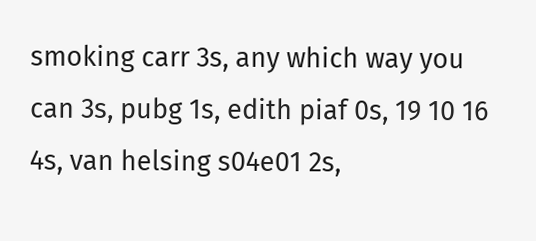smoking carr 3s, any which way you can 3s, pubg 1s, edith piaf 0s, 19 10 16 4s, van helsing s04e01 2s,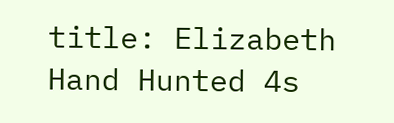title: Elizabeth Hand Hunted 4s